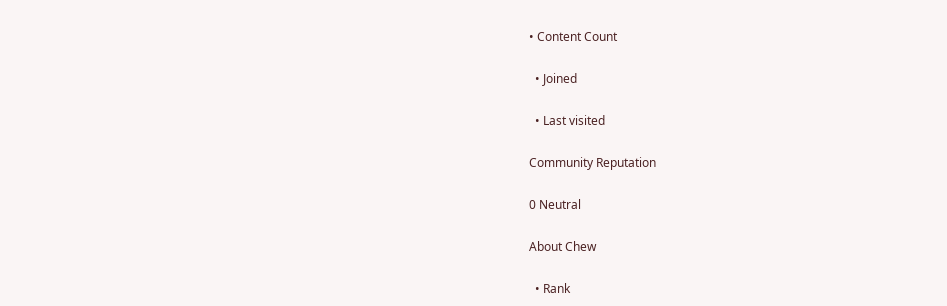• Content Count

  • Joined

  • Last visited

Community Reputation

0 Neutral

About Chew

  • Rank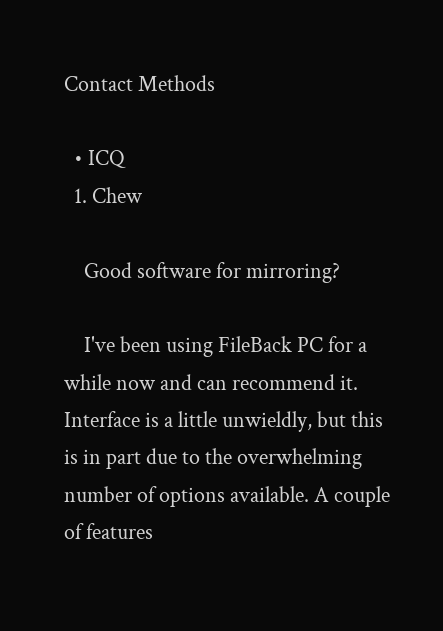Contact Methods

  • ICQ
  1. Chew

    Good software for mirroring?

    I've been using FileBack PC for a while now and can recommend it. Interface is a little unwieldly, but this is in part due to the overwhelming number of options available. A couple of features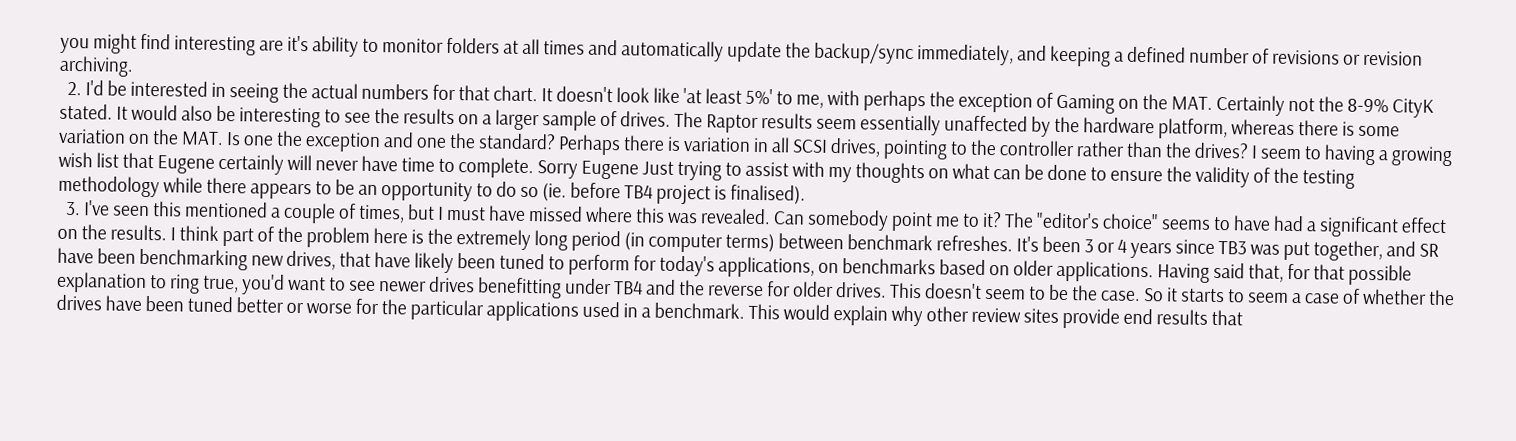you might find interesting are it's ability to monitor folders at all times and automatically update the backup/sync immediately, and keeping a defined number of revisions or revision archiving.
  2. I'd be interested in seeing the actual numbers for that chart. It doesn't look like 'at least 5%' to me, with perhaps the exception of Gaming on the MAT. Certainly not the 8-9% CityK stated. It would also be interesting to see the results on a larger sample of drives. The Raptor results seem essentially unaffected by the hardware platform, whereas there is some variation on the MAT. Is one the exception and one the standard? Perhaps there is variation in all SCSI drives, pointing to the controller rather than the drives? I seem to having a growing wish list that Eugene certainly will never have time to complete. Sorry Eugene Just trying to assist with my thoughts on what can be done to ensure the validity of the testing methodology while there appears to be an opportunity to do so (ie. before TB4 project is finalised).
  3. I've seen this mentioned a couple of times, but I must have missed where this was revealed. Can somebody point me to it? The "editor's choice" seems to have had a significant effect on the results. I think part of the problem here is the extremely long period (in computer terms) between benchmark refreshes. It's been 3 or 4 years since TB3 was put together, and SR have been benchmarking new drives, that have likely been tuned to perform for today's applications, on benchmarks based on older applications. Having said that, for that possible explanation to ring true, you'd want to see newer drives benefitting under TB4 and the reverse for older drives. This doesn't seem to be the case. So it starts to seem a case of whether the drives have been tuned better or worse for the particular applications used in a benchmark. This would explain why other review sites provide end results that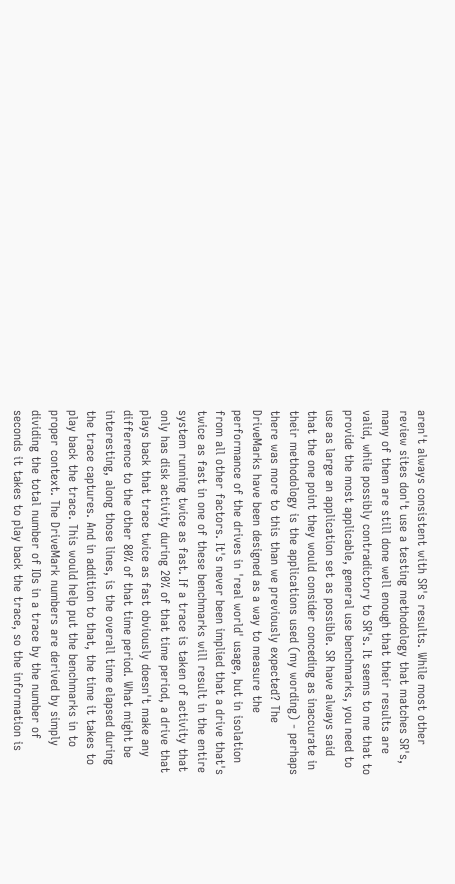aren't always consistent with SR's results. While most other review sites don't use a testing methodology that matches SR's, many of them are still done well enough that their results are valid, while possibly contradictory to SR's. It seems to me that to provide the most applicable, general use benchmarks, you need to use as large an application set as possible. SR have always said that the one point they would consider conceding as inaccurate in their methodology is the applications used (my wording) - perhaps there was more to this than we previously expected? The DriveMarks have been designed as a way to measure the performance of the drives in 'real world' usage, but in isolation from all other factors. It's never been implied that a drive that's twice as fast in one of these benchmarks will result in the entire system running twice as fast. If a trace is taken of activity that only has disk activity during 20% of that time period, a drive that plays back that trace twice as fast obviously doesn't make any difference to the other 80% of that time period. What might be interesting, along those lines, is the overall time elapsed during the trace captures. And in addition to that, the time it takes to play back the trace. This would help put the benchmarks in to proper context. The DriveMark numbers are derived by simply dividing the total number of IOs in a trace by the number of seconds it takes to play back the trace, so the information is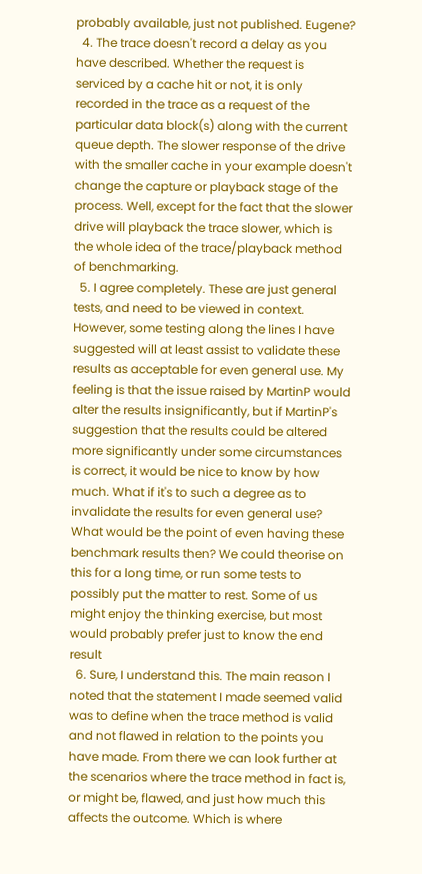probably available, just not published. Eugene?
  4. The trace doesn't record a delay as you have described. Whether the request is serviced by a cache hit or not, it is only recorded in the trace as a request of the particular data block(s) along with the current queue depth. The slower response of the drive with the smaller cache in your example doesn't change the capture or playback stage of the process. Well, except for the fact that the slower drive will playback the trace slower, which is the whole idea of the trace/playback method of benchmarking.
  5. I agree completely. These are just general tests, and need to be viewed in context. However, some testing along the lines I have suggested will at least assist to validate these results as acceptable for even general use. My feeling is that the issue raised by MartinP would alter the results insignificantly, but if MartinP's suggestion that the results could be altered more significantly under some circumstances is correct, it would be nice to know by how much. What if it's to such a degree as to invalidate the results for even general use? What would be the point of even having these benchmark results then? We could theorise on this for a long time, or run some tests to possibly put the matter to rest. Some of us might enjoy the thinking exercise, but most would probably prefer just to know the end result
  6. Sure, I understand this. The main reason I noted that the statement I made seemed valid was to define when the trace method is valid and not flawed in relation to the points you have made. From there we can look further at the scenarios where the trace method in fact is, or might be, flawed, and just how much this affects the outcome. Which is where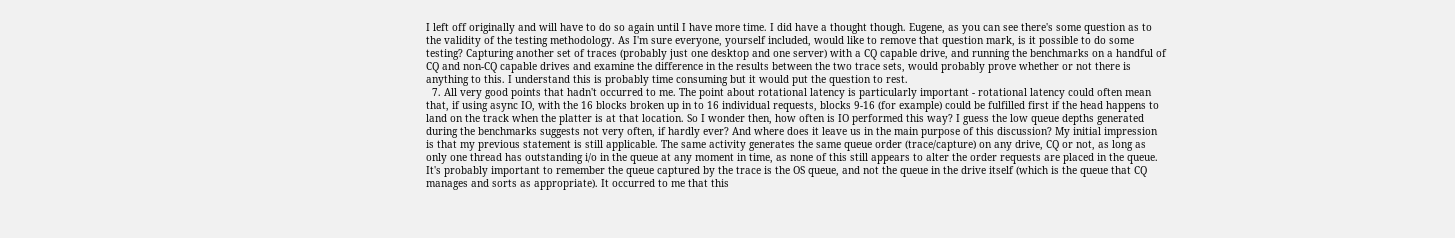I left off originally and will have to do so again until I have more time. I did have a thought though. Eugene, as you can see there's some question as to the validity of the testing methodology. As I'm sure everyone, yourself included, would like to remove that question mark, is it possible to do some testing? Capturing another set of traces (probably just one desktop and one server) with a CQ capable drive, and running the benchmarks on a handful of CQ and non-CQ capable drives and examine the difference in the results between the two trace sets, would probably prove whether or not there is anything to this. I understand this is probably time consuming but it would put the question to rest.
  7. All very good points that hadn't occurred to me. The point about rotational latency is particularly important - rotational latency could often mean that, if using async IO, with the 16 blocks broken up in to 16 individual requests, blocks 9-16 (for example) could be fulfilled first if the head happens to land on the track when the platter is at that location. So I wonder then, how often is IO performed this way? I guess the low queue depths generated during the benchmarks suggests not very often, if hardly ever? And where does it leave us in the main purpose of this discussion? My initial impression is that my previous statement is still applicable. The same activity generates the same queue order (trace/capture) on any drive, CQ or not, as long as only one thread has outstanding i/o in the queue at any moment in time, as none of this still appears to alter the order requests are placed in the queue. It's probably important to remember the queue captured by the trace is the OS queue, and not the queue in the drive itself (which is the queue that CQ manages and sorts as appropriate). It occurred to me that this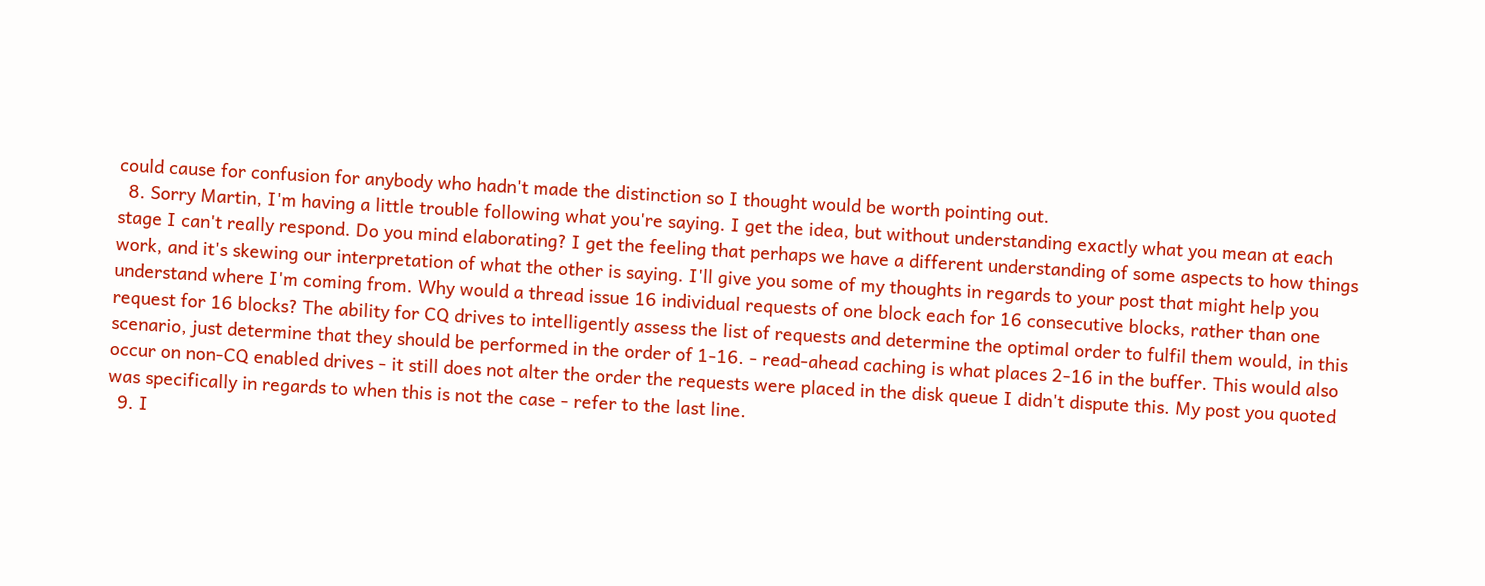could cause for confusion for anybody who hadn't made the distinction so I thought would be worth pointing out.
  8. Sorry Martin, I'm having a little trouble following what you're saying. I get the idea, but without understanding exactly what you mean at each stage I can't really respond. Do you mind elaborating? I get the feeling that perhaps we have a different understanding of some aspects to how things work, and it's skewing our interpretation of what the other is saying. I'll give you some of my thoughts in regards to your post that might help you understand where I'm coming from. Why would a thread issue 16 individual requests of one block each for 16 consecutive blocks, rather than one request for 16 blocks? The ability for CQ drives to intelligently assess the list of requests and determine the optimal order to fulfil them would, in this scenario, just determine that they should be performed in the order of 1-16. - read-ahead caching is what places 2-16 in the buffer. This would also occur on non-CQ enabled drives - it still does not alter the order the requests were placed in the disk queue I didn't dispute this. My post you quoted was specifically in regards to when this is not the case - refer to the last line.
  9. I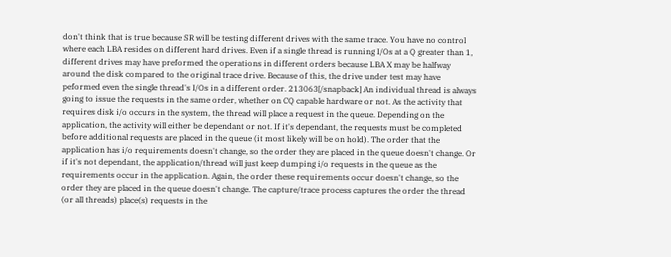don't think that is true because SR will be testing different drives with the same trace. You have no control where each LBA resides on different hard drives. Even if a single thread is running I/Os at a Q greater than 1, different drives may have preformed the operations in different orders because LBA X may be halfway around the disk compared to the original trace drive. Because of this, the drive under test may have peformed even the single thread's I/Os in a different order. 213063[/snapback] An individual thread is always going to issue the requests in the same order, whether on CQ capable hardware or not. As the activity that requires disk i/o occurs in the system, the thread will place a request in the queue. Depending on the application, the activity will either be dependant or not. If it's dependant, the requests must be completed before additional requests are placed in the queue (it most likely will be on hold). The order that the application has i/o requirements doesn't change, so the order they are placed in the queue doesn't change. Or if it's not dependant, the application/thread will just keep dumping i/o requests in the queue as the requirements occur in the application. Again, the order these requirements occur doesn't change, so the order they are placed in the queue doesn't change. The capture/trace process captures the order the thread (or all threads) place(s) requests in the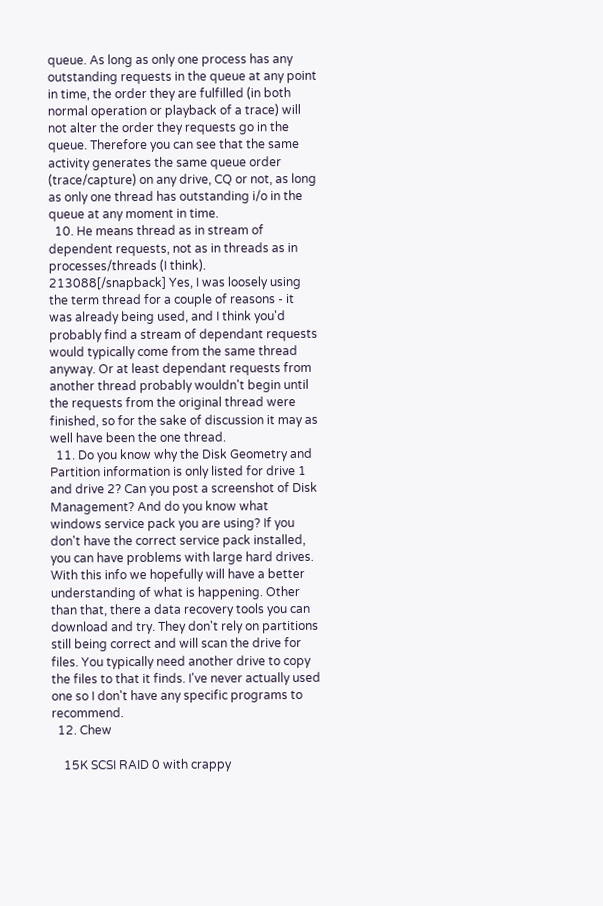queue. As long as only one process has any outstanding requests in the queue at any point in time, the order they are fulfilled (in both normal operation or playback of a trace) will not alter the order they requests go in the queue. Therefore you can see that the same activity generates the same queue order (trace/capture) on any drive, CQ or not, as long as only one thread has outstanding i/o in the queue at any moment in time.
  10. He means thread as in stream of dependent requests, not as in threads as in processes/threads (I think). 213088[/snapback] Yes, I was loosely using the term thread for a couple of reasons - it was already being used, and I think you'd probably find a stream of dependant requests would typically come from the same thread anyway. Or at least dependant requests from another thread probably wouldn't begin until the requests from the original thread were finished, so for the sake of discussion it may as well have been the one thread.
  11. Do you know why the Disk Geometry and Partition information is only listed for drive 1 and drive 2? Can you post a screenshot of Disk Management? And do you know what windows service pack you are using? If you don't have the correct service pack installed, you can have problems with large hard drives. With this info we hopefully will have a better understanding of what is happening. Other than that, there a data recovery tools you can download and try. They don't rely on partitions still being correct and will scan the drive for files. You typically need another drive to copy the files to that it finds. I've never actually used one so I don't have any specific programs to recommend.
  12. Chew

    15K SCSI RAID 0 with crappy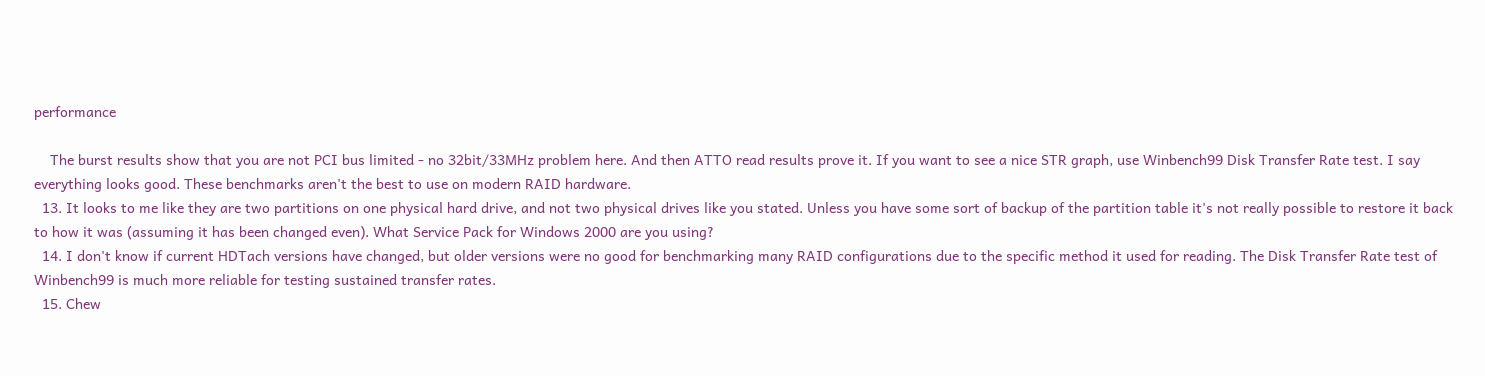performance

    The burst results show that you are not PCI bus limited - no 32bit/33MHz problem here. And then ATTO read results prove it. If you want to see a nice STR graph, use Winbench99 Disk Transfer Rate test. I say everything looks good. These benchmarks aren't the best to use on modern RAID hardware.
  13. It looks to me like they are two partitions on one physical hard drive, and not two physical drives like you stated. Unless you have some sort of backup of the partition table it's not really possible to restore it back to how it was (assuming it has been changed even). What Service Pack for Windows 2000 are you using?
  14. I don't know if current HDTach versions have changed, but older versions were no good for benchmarking many RAID configurations due to the specific method it used for reading. The Disk Transfer Rate test of Winbench99 is much more reliable for testing sustained transfer rates.
  15. Chew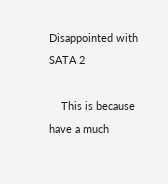Disappointed with SATA 2

    This is because have a much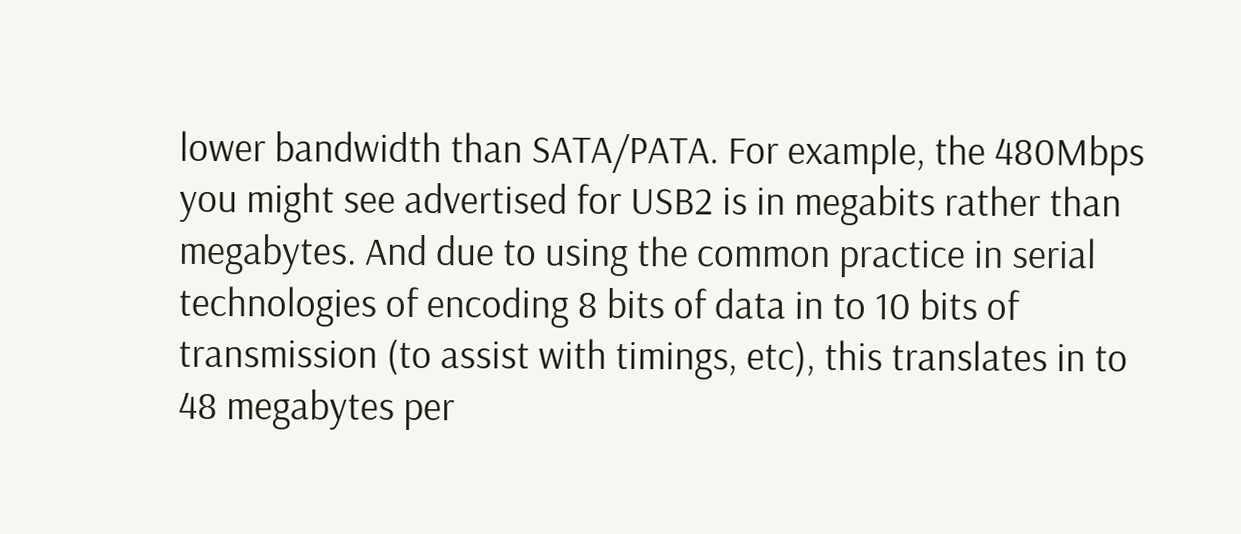lower bandwidth than SATA/PATA. For example, the 480Mbps you might see advertised for USB2 is in megabits rather than megabytes. And due to using the common practice in serial technologies of encoding 8 bits of data in to 10 bits of transmission (to assist with timings, etc), this translates in to 48 megabytes per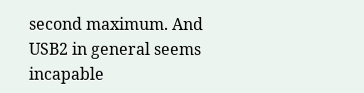second maximum. And USB2 in general seems incapable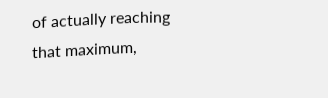of actually reaching that maximum,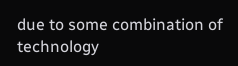due to some combination of technology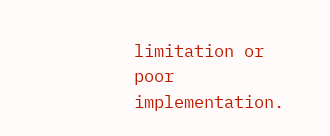limitation or poor implementation.